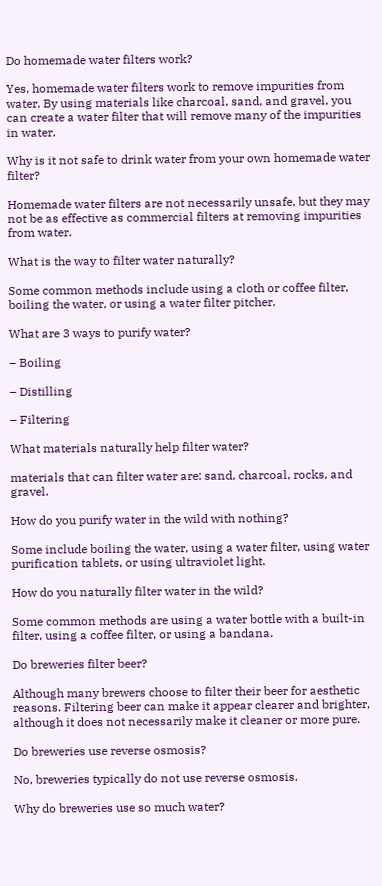Do homemade water filters work?

Yes, homemade water filters work to remove impurities from water. By using materials like charcoal, sand, and gravel, you can create a water filter that will remove many of the impurities in water.

Why is it not safe to drink water from your own homemade water filter?

Homemade water filters are not necessarily unsafe, but they may not be as effective as commercial filters at removing impurities from water.

What is the way to filter water naturally?

Some common methods include using a cloth or coffee filter, boiling the water, or using a water filter pitcher.

What are 3 ways to purify water?

– Boiling

– Distilling

– Filtering

What materials naturally help filter water?

materials that can filter water are: sand, charcoal, rocks, and gravel.

How do you purify water in the wild with nothing?

Some include boiling the water, using a water filter, using water purification tablets, or using ultraviolet light.

How do you naturally filter water in the wild?

Some common methods are using a water bottle with a built-in filter, using a coffee filter, or using a bandana.

Do breweries filter beer?

Although many brewers choose to filter their beer for aesthetic reasons. Filtering beer can make it appear clearer and brighter, although it does not necessarily make it cleaner or more pure.

Do breweries use reverse osmosis?

No, breweries typically do not use reverse osmosis.

Why do breweries use so much water?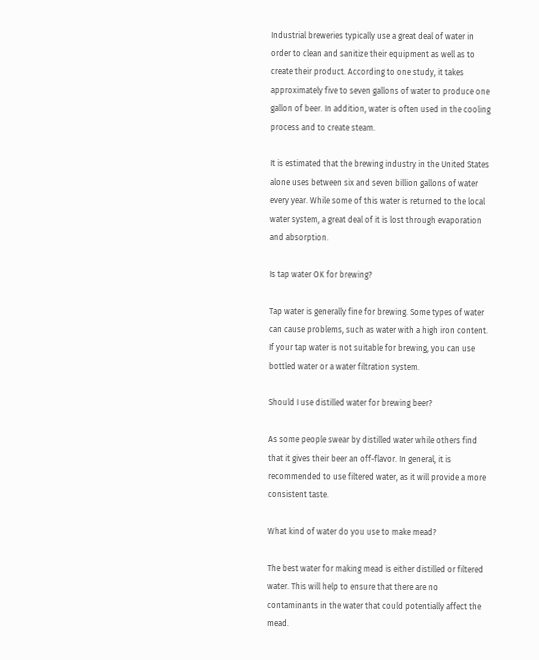Industrial breweries typically use a great deal of water in order to clean and sanitize their equipment as well as to create their product. According to one study, it takes approximately five to seven gallons of water to produce one gallon of beer. In addition, water is often used in the cooling process and to create steam.

It is estimated that the brewing industry in the United States alone uses between six and seven billion gallons of water every year. While some of this water is returned to the local water system, a great deal of it is lost through evaporation and absorption.

Is tap water OK for brewing?

Tap water is generally fine for brewing. Some types of water can cause problems, such as water with a high iron content. If your tap water is not suitable for brewing, you can use bottled water or a water filtration system.

Should I use distilled water for brewing beer?

As some people swear by distilled water while others find that it gives their beer an off-flavor. In general, it is recommended to use filtered water, as it will provide a more consistent taste.

What kind of water do you use to make mead?

The best water for making mead is either distilled or filtered water. This will help to ensure that there are no contaminants in the water that could potentially affect the mead.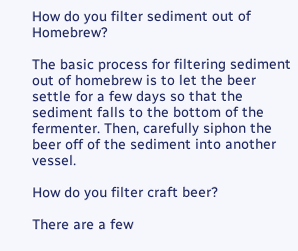How do you filter sediment out of Homebrew?

The basic process for filtering sediment out of homebrew is to let the beer settle for a few days so that the sediment falls to the bottom of the fermenter. Then, carefully siphon the beer off of the sediment into another vessel.

How do you filter craft beer?

There are a few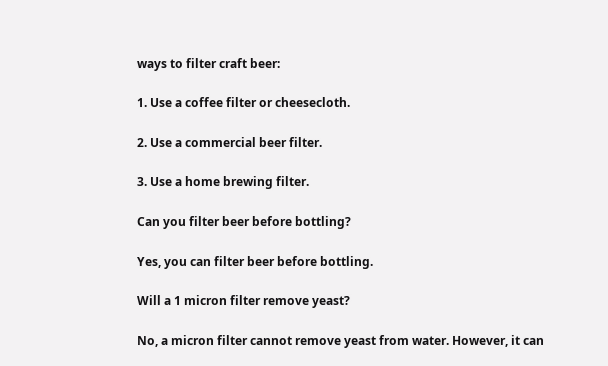ways to filter craft beer:

1. Use a coffee filter or cheesecloth.

2. Use a commercial beer filter.

3. Use a home brewing filter.

Can you filter beer before bottling?

Yes, you can filter beer before bottling.

Will a 1 micron filter remove yeast?

No, a micron filter cannot remove yeast from water. However, it can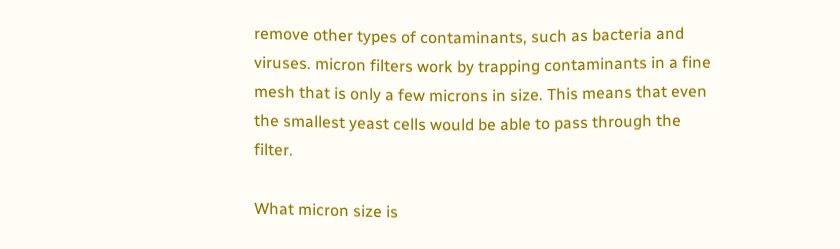remove other types of contaminants, such as bacteria and viruses. micron filters work by trapping contaminants in a fine mesh that is only a few microns in size. This means that even the smallest yeast cells would be able to pass through the filter.

What micron size is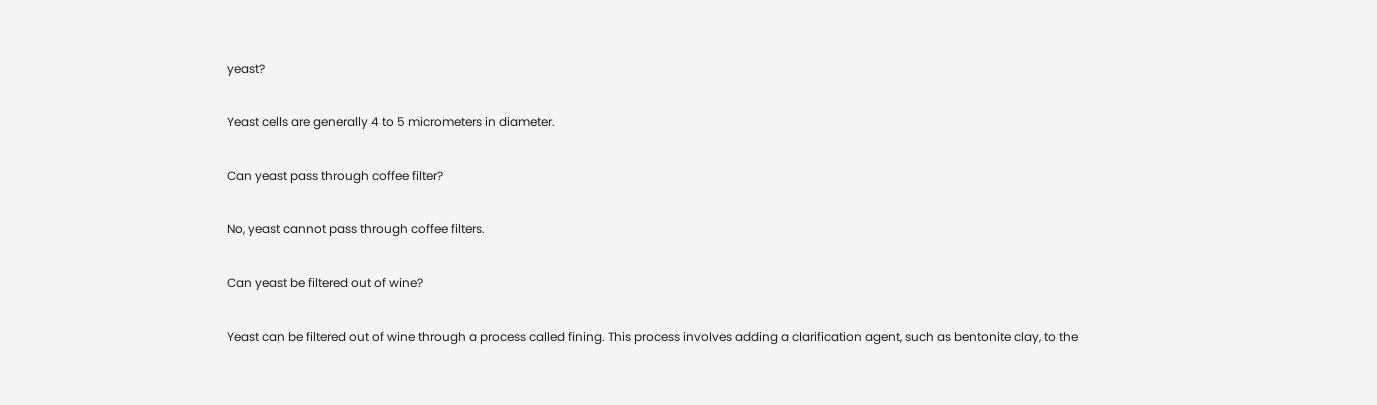yeast?

Yeast cells are generally 4 to 5 micrometers in diameter.

Can yeast pass through coffee filter?

No, yeast cannot pass through coffee filters.

Can yeast be filtered out of wine?

Yeast can be filtered out of wine through a process called fining. This process involves adding a clarification agent, such as bentonite clay, to the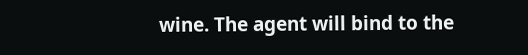wine. The agent will bind to the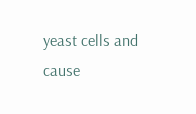yeast cells and cause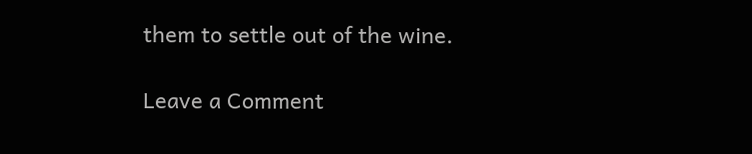them to settle out of the wine.

Leave a Comment